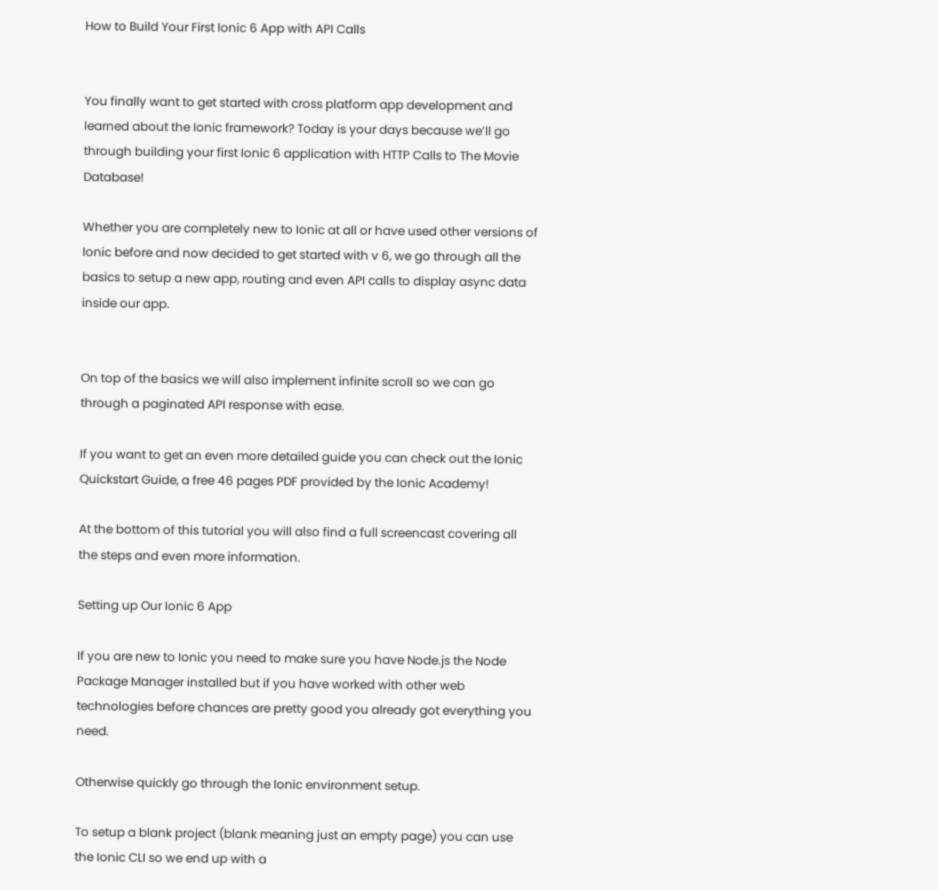How to Build Your First Ionic 6 App with API Calls


You finally want to get started with cross platform app development and learned about the Ionic framework? Today is your days because we’ll go through building your first Ionic 6 application with HTTP Calls to The Movie Database!

Whether you are completely new to Ionic at all or have used other versions of Ionic before and now decided to get started with v 6, we go through all the basics to setup a new app, routing and even API calls to display async data inside our app.


On top of the basics we will also implement infinite scroll so we can go through a paginated API response with ease.

If you want to get an even more detailed guide you can check out the Ionic Quickstart Guide, a free 46 pages PDF provided by the Ionic Academy!

At the bottom of this tutorial you will also find a full screencast covering all the steps and even more information.

Setting up Our Ionic 6 App

If you are new to Ionic you need to make sure you have Node.js the Node Package Manager installed but if you have worked with other web technologies before chances are pretty good you already got everything you need.

Otherwise quickly go through the Ionic environment setup.

To setup a blank project (blank meaning just an empty page) you can use the Ionic CLI so we end up with a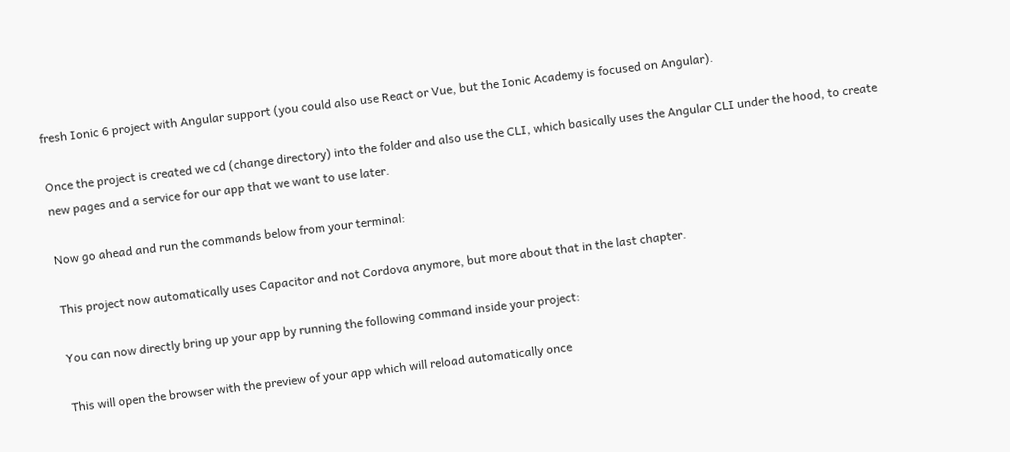fresh Ionic 6 project with Angular support (you could also use React or Vue, but the Ionic Academy is focused on Angular).

Once the project is created we cd (change directory) into the folder and also use the CLI, which basically uses the Angular CLI under the hood, to create new pages and a service for our app that we want to use later.

Now go ahead and run the commands below from your terminal:

This project now automatically uses Capacitor and not Cordova anymore, but more about that in the last chapter.

You can now directly bring up your app by running the following command inside your project:

This will open the browser with the preview of your app which will reload automatically once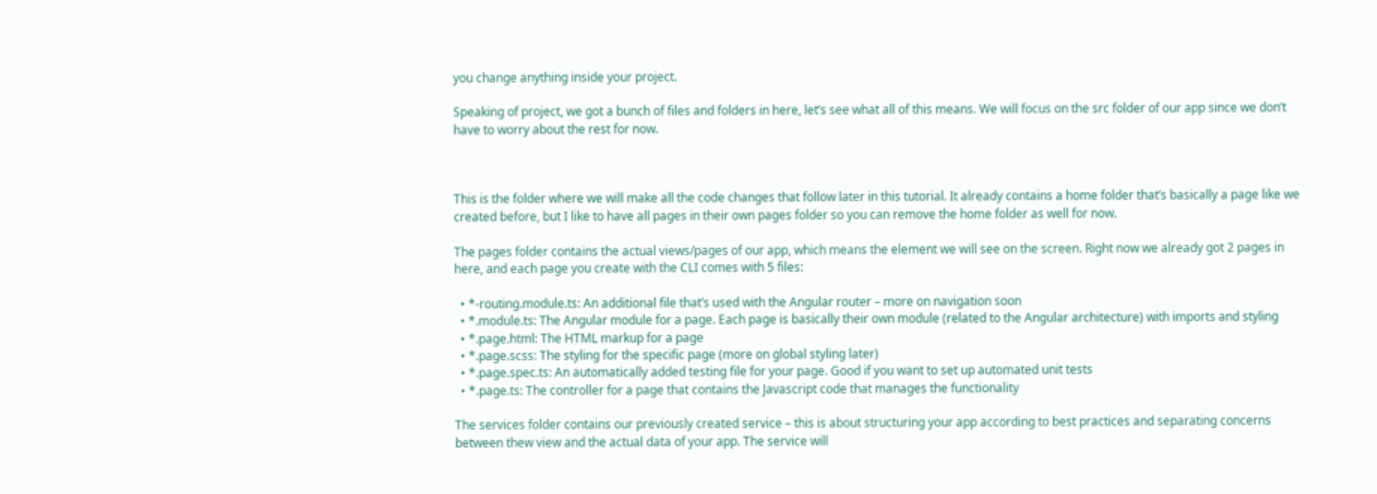you change anything inside your project.

Speaking of project, we got a bunch of files and folders in here, let’s see what all of this means. We will focus on the src folder of our app since we don’t have to worry about the rest for now.



This is the folder where we will make all the code changes that follow later in this tutorial. It already contains a home folder that’s basically a page like we created before, but I like to have all pages in their own pages folder so you can remove the home folder as well for now.

The pages folder contains the actual views/pages of our app, which means the element we will see on the screen. Right now we already got 2 pages in here, and each page you create with the CLI comes with 5 files:

  • *-routing.module.ts: An additional file that’s used with the Angular router – more on navigation soon
  • *.module.ts: The Angular module for a page. Each page is basically their own module (related to the Angular architecture) with imports and styling
  • *.page.html: The HTML markup for a page
  • *.page.scss: The styling for the specific page (more on global styling later)
  • *.page.spec.ts: An automatically added testing file for your page. Good if you want to set up automated unit tests
  • *.page.ts: The controller for a page that contains the Javascript code that manages the functionality

The services folder contains our previously created service – this is about structuring your app according to best practices and separating concerns between thew view and the actual data of your app. The service will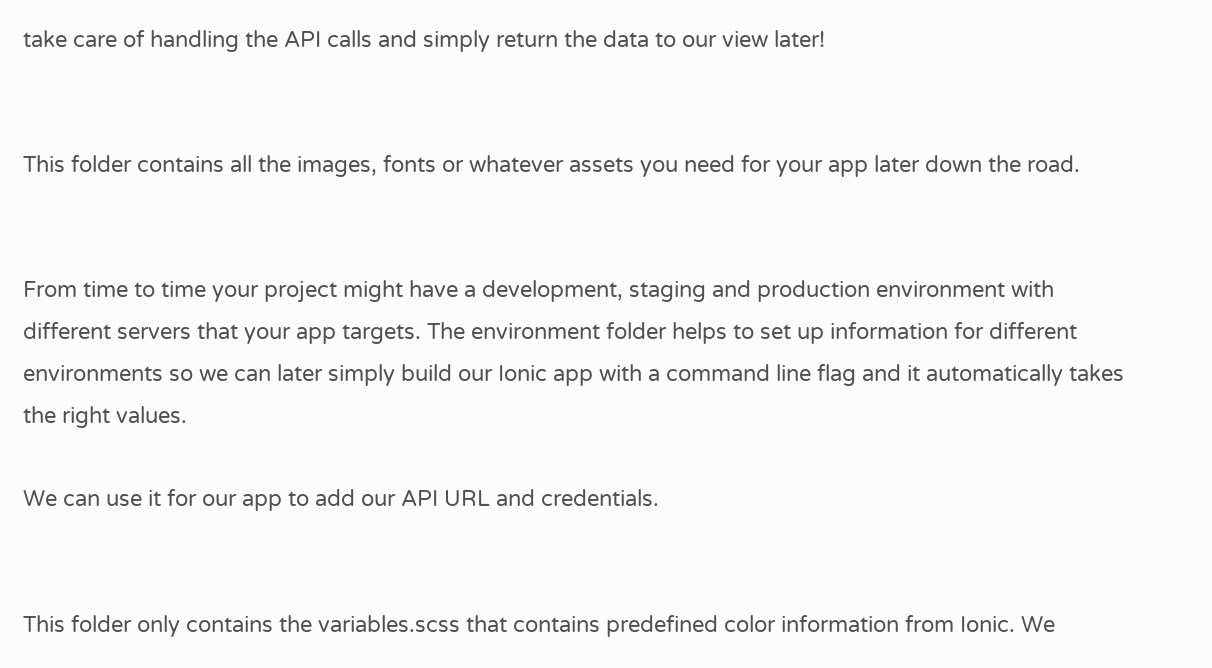take care of handling the API calls and simply return the data to our view later!


This folder contains all the images, fonts or whatever assets you need for your app later down the road.


From time to time your project might have a development, staging and production environment with different servers that your app targets. The environment folder helps to set up information for different environments so we can later simply build our Ionic app with a command line flag and it automatically takes the right values.

We can use it for our app to add our API URL and credentials.


This folder only contains the variables.scss that contains predefined color information from Ionic. We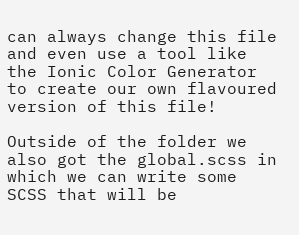can always change this file and even use a tool like the Ionic Color Generator to create our own flavoured version of this file!

Outside of the folder we also got the global.scss in which we can write some SCSS that will be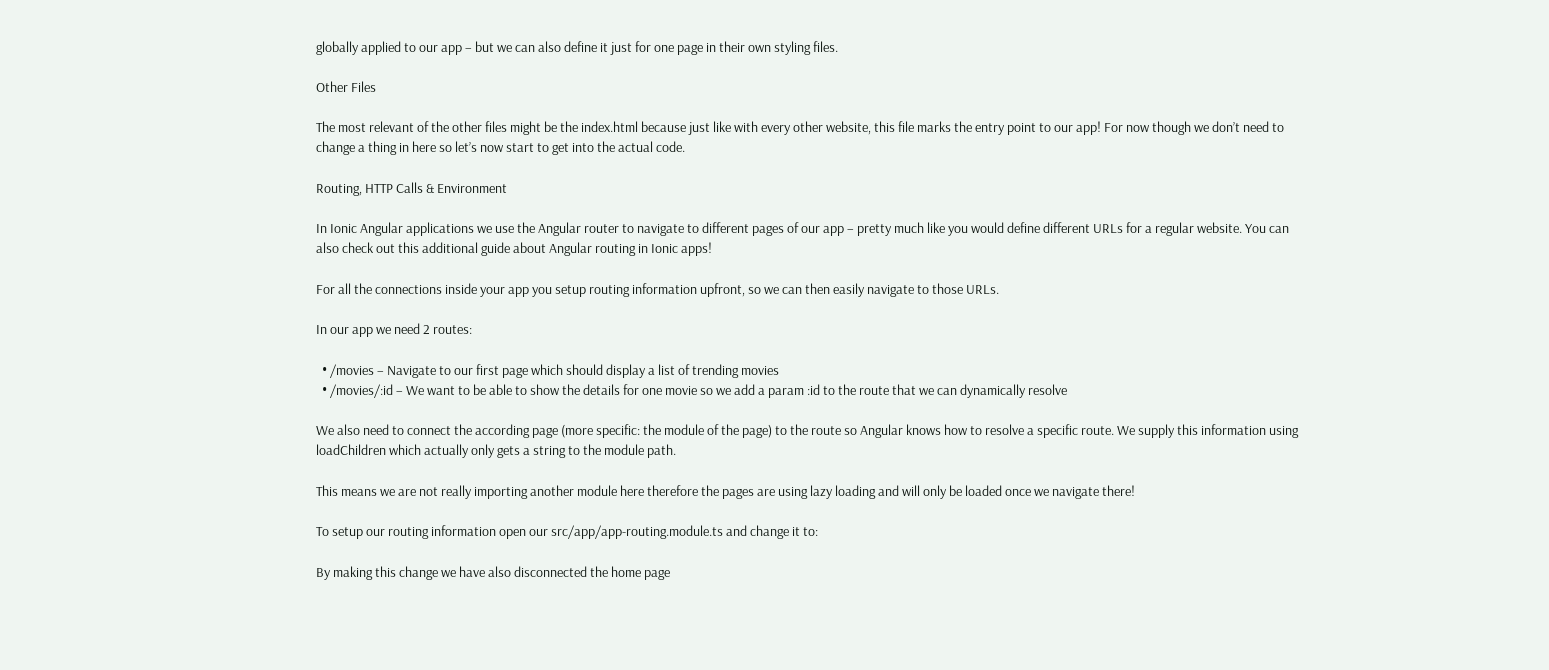globally applied to our app – but we can also define it just for one page in their own styling files.

Other Files

The most relevant of the other files might be the index.html because just like with every other website, this file marks the entry point to our app! For now though we don’t need to change a thing in here so let’s now start to get into the actual code.

Routing, HTTP Calls & Environment

In Ionic Angular applications we use the Angular router to navigate to different pages of our app – pretty much like you would define different URLs for a regular website. You can also check out this additional guide about Angular routing in Ionic apps!

For all the connections inside your app you setup routing information upfront, so we can then easily navigate to those URLs.

In our app we need 2 routes:

  • /movies – Navigate to our first page which should display a list of trending movies
  • /movies/:id – We want to be able to show the details for one movie so we add a param :id to the route that we can dynamically resolve

We also need to connect the according page (more specific: the module of the page) to the route so Angular knows how to resolve a specific route. We supply this information using loadChildren which actually only gets a string to the module path.

This means we are not really importing another module here therefore the pages are using lazy loading and will only be loaded once we navigate there!

To setup our routing information open our src/app/app-routing.module.ts and change it to:

By making this change we have also disconnected the home page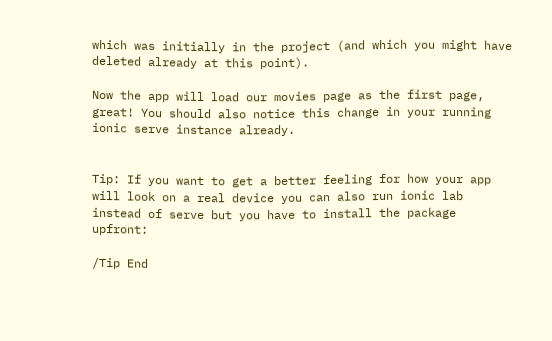which was initially in the project (and which you might have deleted already at this point).

Now the app will load our movies page as the first page, great! You should also notice this change in your running ionic serve instance already.


Tip: If you want to get a better feeling for how your app will look on a real device you can also run ionic lab instead of serve but you have to install the package upfront:

/Tip End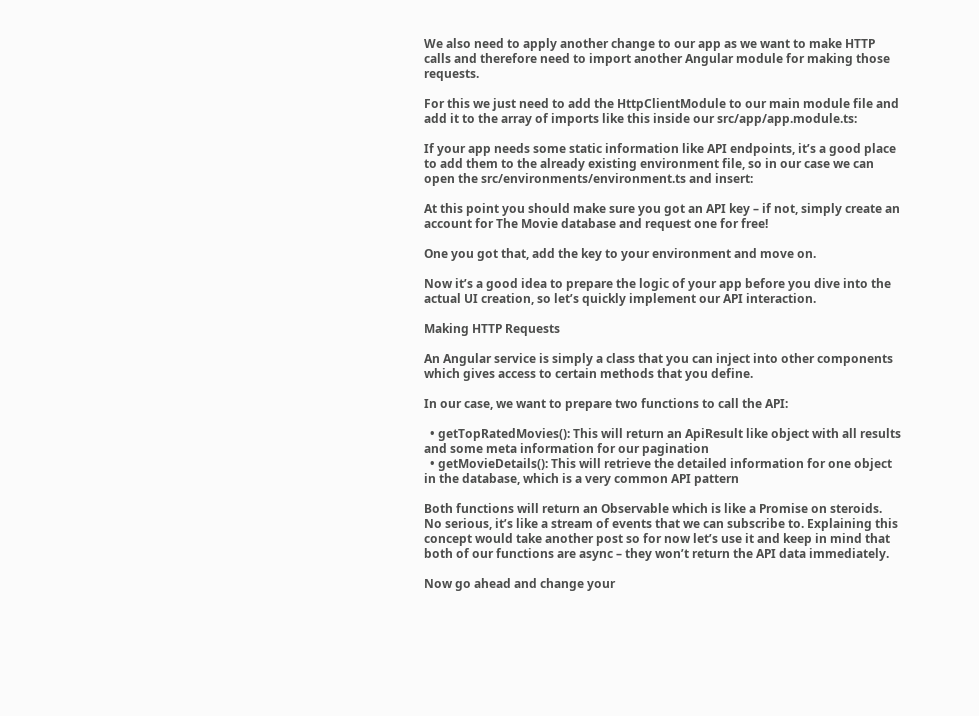We also need to apply another change to our app as we want to make HTTP calls and therefore need to import another Angular module for making those requests.

For this we just need to add the HttpClientModule to our main module file and add it to the array of imports like this inside our src/app/app.module.ts:

If your app needs some static information like API endpoints, it’s a good place to add them to the already existing environment file, so in our case we can open the src/environments/environment.ts and insert:

At this point you should make sure you got an API key – if not, simply create an account for The Movie database and request one for free!

One you got that, add the key to your environment and move on.

Now it’s a good idea to prepare the logic of your app before you dive into the actual UI creation, so let’s quickly implement our API interaction.

Making HTTP Requests

An Angular service is simply a class that you can inject into other components which gives access to certain methods that you define.

In our case, we want to prepare two functions to call the API:

  • getTopRatedMovies(): This will return an ApiResult like object with all results and some meta information for our pagination
  • getMovieDetails(): This will retrieve the detailed information for one object in the database, which is a very common API pattern

Both functions will return an Observable which is like a Promise on steroids. No serious, it’s like a stream of events that we can subscribe to. Explaining this concept would take another post so for now let’s use it and keep in mind that both of our functions are async – they won’t return the API data immediately.

Now go ahead and change your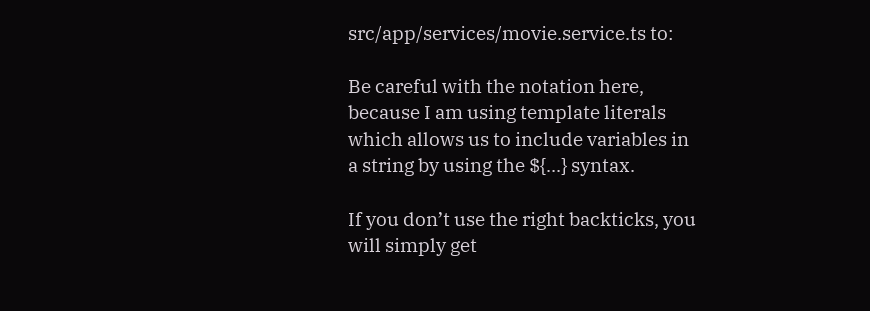src/app/services/movie.service.ts to:

Be careful with the notation here, because I am using template literals which allows us to include variables in a string by using the ${...} syntax.

If you don’t use the right backticks, you will simply get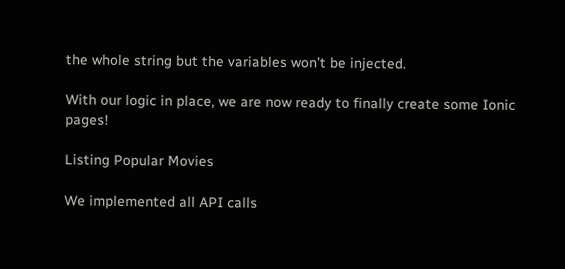the whole string but the variables won’t be injected.

With our logic in place, we are now ready to finally create some Ionic pages!

Listing Popular Movies

We implemented all API calls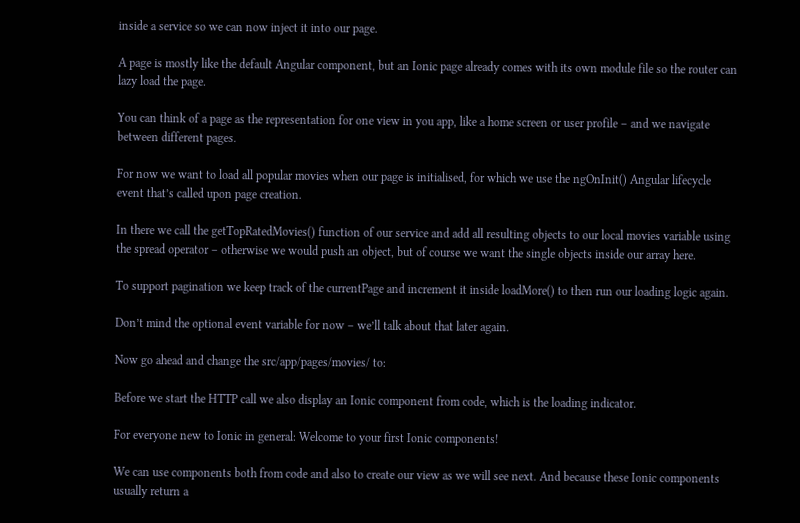inside a service so we can now inject it into our page.

A page is mostly like the default Angular component, but an Ionic page already comes with its own module file so the router can lazy load the page.

You can think of a page as the representation for one view in you app, like a home screen or user profile – and we navigate between different pages.

For now we want to load all popular movies when our page is initialised, for which we use the ngOnInit() Angular lifecycle event that’s called upon page creation.

In there we call the getTopRatedMovies() function of our service and add all resulting objects to our local movies variable using the spread operator – otherwise we would push an object, but of course we want the single objects inside our array here.

To support pagination we keep track of the currentPage and increment it inside loadMore() to then run our loading logic again.

Don’t mind the optional event variable for now – we’ll talk about that later again.

Now go ahead and change the src/app/pages/movies/ to:

Before we start the HTTP call we also display an Ionic component from code, which is the loading indicator.

For everyone new to Ionic in general: Welcome to your first Ionic components!

We can use components both from code and also to create our view as we will see next. And because these Ionic components usually return a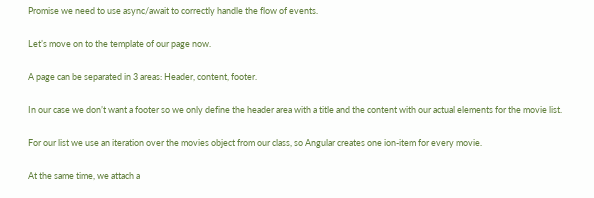Promise we need to use async/await to correctly handle the flow of events.

Let’s move on to the template of our page now.

A page can be separated in 3 areas: Header, content, footer.

In our case we don’t want a footer so we only define the header area with a title and the content with our actual elements for the movie list.

For our list we use an iteration over the movies object from our class, so Angular creates one ion-item for every movie.

At the same time, we attach a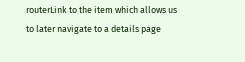routerLink to the item which allows us to later navigate to a details page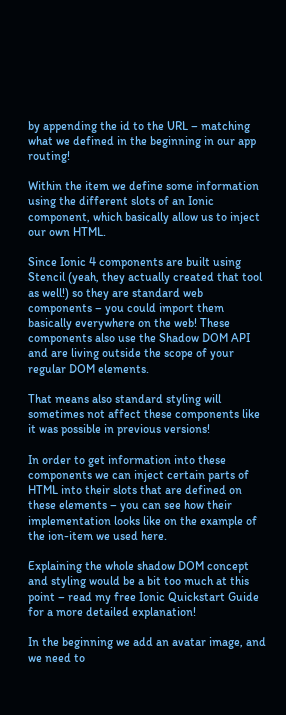by appending the id to the URL – matching what we defined in the beginning in our app routing!

Within the item we define some information using the different slots of an Ionic component, which basically allow us to inject our own HTML.

Since Ionic 4 components are built using Stencil (yeah, they actually created that tool as well!) so they are standard web components – you could import them basically everywhere on the web! These components also use the Shadow DOM API and are living outside the scope of your regular DOM elements.

That means also standard styling will sometimes not affect these components like it was possible in previous versions!

In order to get information into these components we can inject certain parts of HTML into their slots that are defined on these elements – you can see how their implementation looks like on the example of the ion-item we used here.

Explaining the whole shadow DOM concept and styling would be a bit too much at this point – read my free Ionic Quickstart Guide for a more detailed explanation!

In the beginning we add an avatar image, and we need to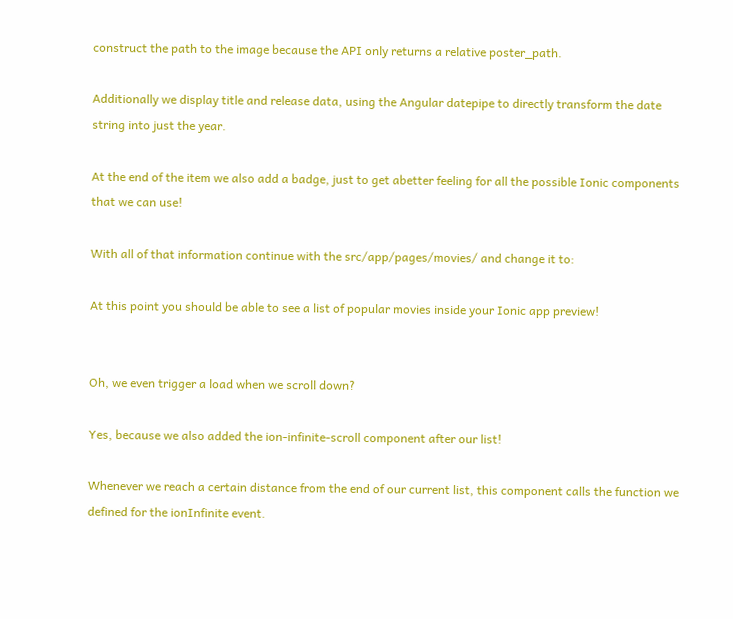construct the path to the image because the API only returns a relative poster_path.

Additionally we display title and release data, using the Angular datepipe to directly transform the date string into just the year.

At the end of the item we also add a badge, just to get abetter feeling for all the possible Ionic components that we can use!

With all of that information continue with the src/app/pages/movies/ and change it to:

At this point you should be able to see a list of popular movies inside your Ionic app preview!


Oh, we even trigger a load when we scroll down?

Yes, because we also added the ion-infinite-scroll component after our list!

Whenever we reach a certain distance from the end of our current list, this component calls the function we defined for the ionInfinite event.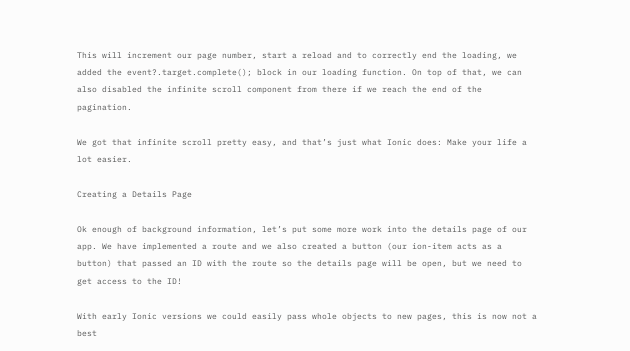This will increment our page number, start a reload and to correctly end the loading, we added the event?.target.complete(); block in our loading function. On top of that, we can also disabled the infinite scroll component from there if we reach the end of the pagination.

We got that infinite scroll pretty easy, and that’s just what Ionic does: Make your life a lot easier.

Creating a Details Page

Ok enough of background information, let’s put some more work into the details page of our app. We have implemented a route and we also created a button (our ion-item acts as a button) that passed an ID with the route so the details page will be open, but we need to get access to the ID!

With early Ionic versions we could easily pass whole objects to new pages, this is now not a best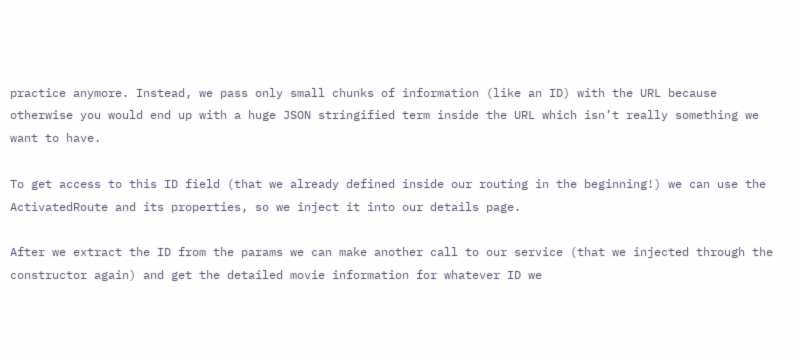practice anymore. Instead, we pass only small chunks of information (like an ID) with the URL because otherwise you would end up with a huge JSON stringified term inside the URL which isn’t really something we want to have.

To get access to this ID field (that we already defined inside our routing in the beginning!) we can use the ActivatedRoute and its properties, so we inject it into our details page.

After we extract the ID from the params we can make another call to our service (that we injected through the constructor again) and get the detailed movie information for whatever ID we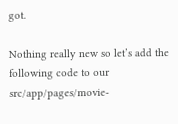got.

Nothing really new so let’s add the following code to our src/app/pages/movie-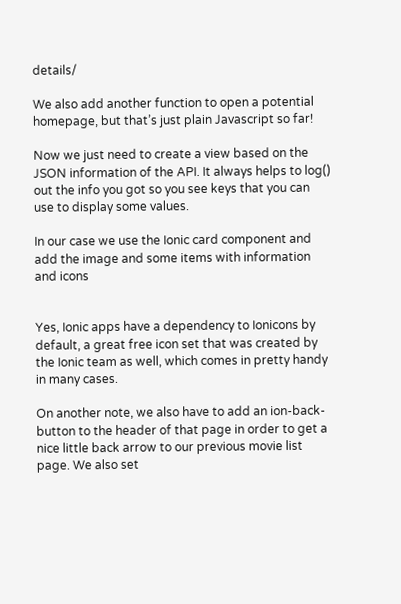details/

We also add another function to open a potential homepage, but that’s just plain Javascript so far!

Now we just need to create a view based on the JSON information of the API. It always helps to log() out the info you got so you see keys that you can use to display some values.

In our case we use the Ionic card component and add the image and some items with information and icons


Yes, Ionic apps have a dependency to Ionicons by default, a great free icon set that was created by the Ionic team as well, which comes in pretty handy in many cases.

On another note, we also have to add an ion-back-button to the header of that page in order to get a nice little back arrow to our previous movie list page. We also set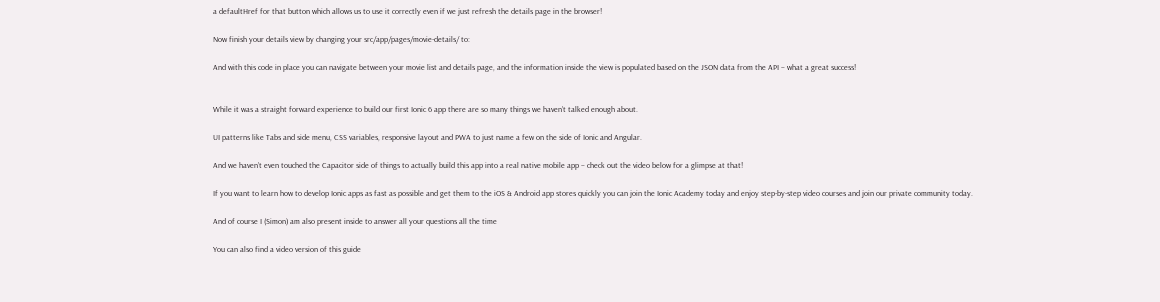a defaultHref for that button which allows us to use it correctly even if we just refresh the details page in the browser!

Now finish your details view by changing your src/app/pages/movie-details/ to:

And with this code in place you can navigate between your movie list and details page, and the information inside the view is populated based on the JSON data from the API – what a great success!


While it was a straight forward experience to build our first Ionic 6 app there are so many things we haven’t talked enough about.

UI patterns like Tabs and side menu, CSS variables, responsive layout and PWA to just name a few on the side of Ionic and Angular.

And we haven’t even touched the Capacitor side of things to actually build this app into a real native mobile app – check out the video below for a glimpse at that!

If you want to learn how to develop Ionic apps as fast as possible and get them to the iOS & Android app stores quickly you can join the Ionic Academy today and enjoy step-by-step video courses and join our private community today.

And of course I (Simon) am also present inside to answer all your questions all the time

You can also find a video version of this guide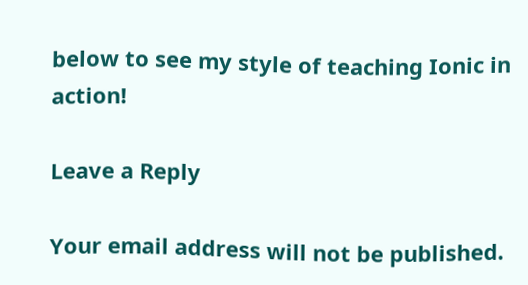below to see my style of teaching Ionic in action!

Leave a Reply

Your email address will not be published.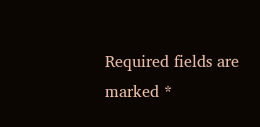Required fields are marked *